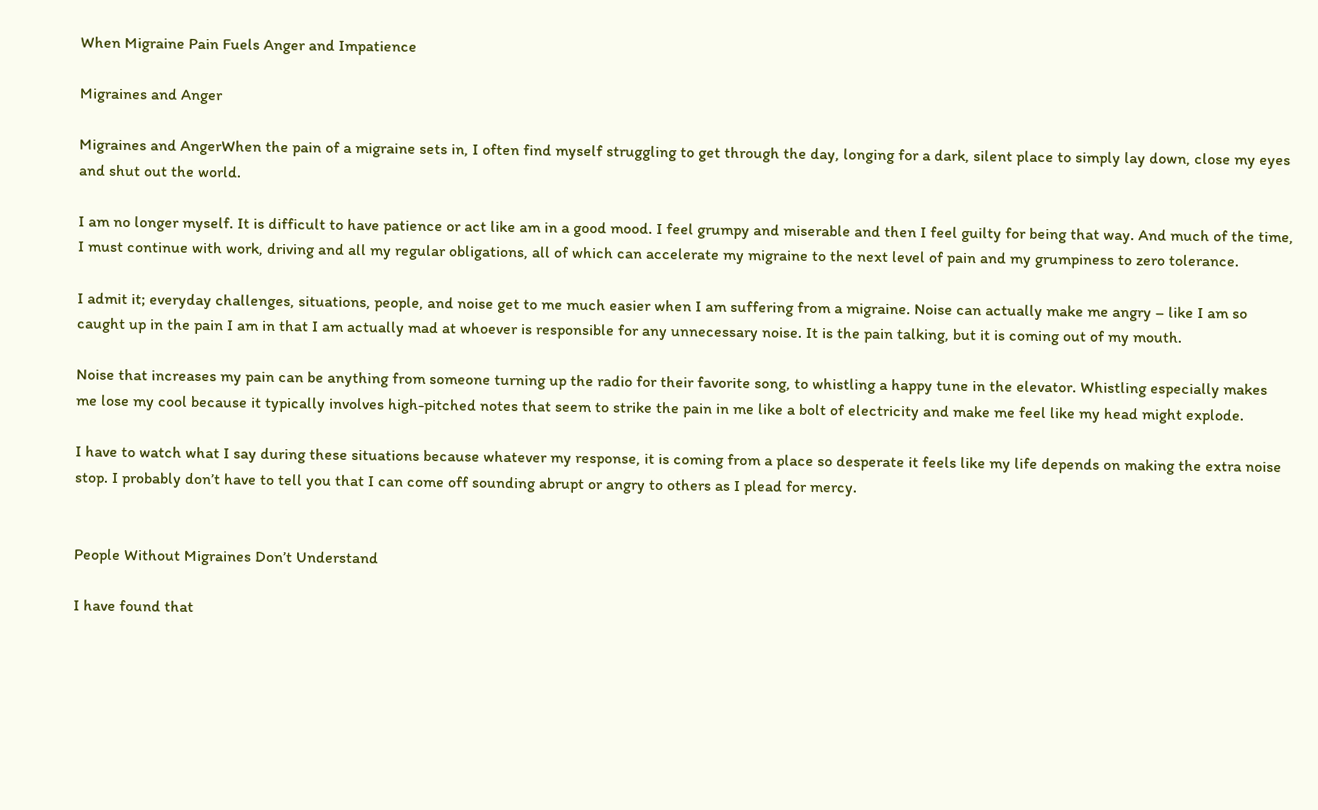When Migraine Pain Fuels Anger and Impatience

Migraines and Anger

Migraines and AngerWhen the pain of a migraine sets in, I often find myself struggling to get through the day, longing for a dark, silent place to simply lay down, close my eyes and shut out the world.

I am no longer myself. It is difficult to have patience or act like am in a good mood. I feel grumpy and miserable and then I feel guilty for being that way. And much of the time, I must continue with work, driving and all my regular obligations, all of which can accelerate my migraine to the next level of pain and my grumpiness to zero tolerance.

I admit it; everyday challenges, situations, people, and noise get to me much easier when I am suffering from a migraine. Noise can actually make me angry – like I am so caught up in the pain I am in that I am actually mad at whoever is responsible for any unnecessary noise. It is the pain talking, but it is coming out of my mouth.

Noise that increases my pain can be anything from someone turning up the radio for their favorite song, to whistling a happy tune in the elevator. Whistling especially makes me lose my cool because it typically involves high-pitched notes that seem to strike the pain in me like a bolt of electricity and make me feel like my head might explode.

I have to watch what I say during these situations because whatever my response, it is coming from a place so desperate it feels like my life depends on making the extra noise stop. I probably don’t have to tell you that I can come off sounding abrupt or angry to others as I plead for mercy.


People Without Migraines Don’t Understand

I have found that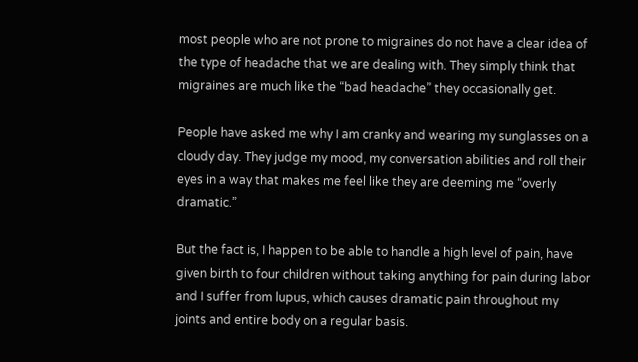most people who are not prone to migraines do not have a clear idea of the type of headache that we are dealing with. They simply think that migraines are much like the “bad headache” they occasionally get.

People have asked me why I am cranky and wearing my sunglasses on a cloudy day. They judge my mood, my conversation abilities and roll their eyes in a way that makes me feel like they are deeming me “overly dramatic.”

But the fact is, I happen to be able to handle a high level of pain, have given birth to four children without taking anything for pain during labor and I suffer from lupus, which causes dramatic pain throughout my joints and entire body on a regular basis.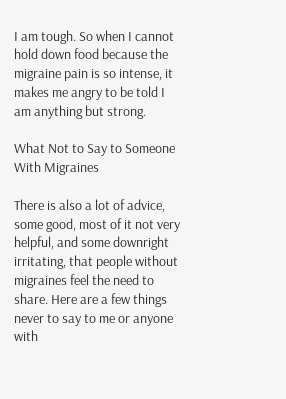I am tough. So when I cannot hold down food because the migraine pain is so intense, it makes me angry to be told I am anything but strong.

What Not to Say to Someone With Migraines

There is also a lot of advice, some good, most of it not very helpful, and some downright irritating, that people without migraines feel the need to share. Here are a few things never to say to me or anyone with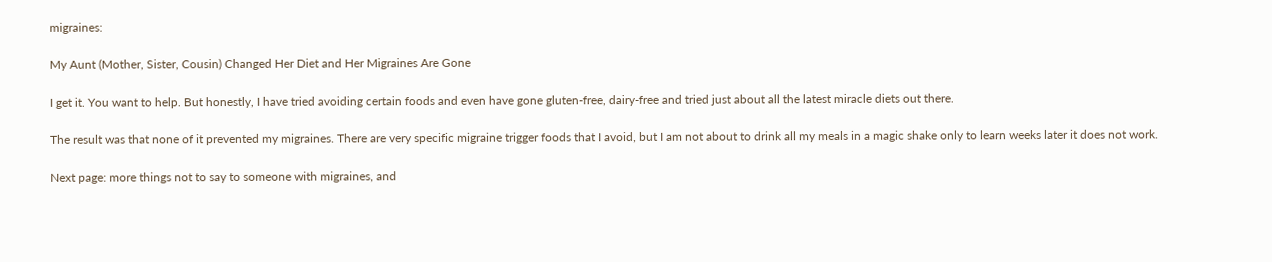migraines:

My Aunt (Mother, Sister, Cousin) Changed Her Diet and Her Migraines Are Gone

I get it. You want to help. But honestly, I have tried avoiding certain foods and even have gone gluten-free, dairy-free and tried just about all the latest miracle diets out there.

The result was that none of it prevented my migraines. There are very specific migraine trigger foods that I avoid, but I am not about to drink all my meals in a magic shake only to learn weeks later it does not work.

Next page: more things not to say to someone with migraines, and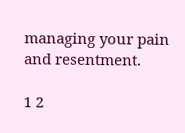managing your pain and resentment.

1 2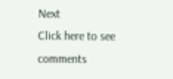Next
Click here to see comments